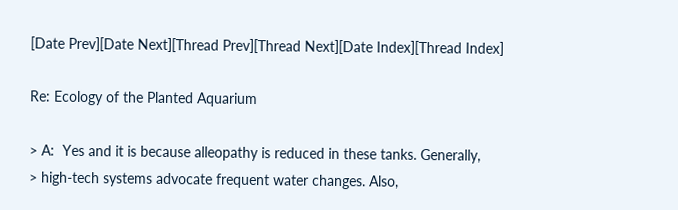[Date Prev][Date Next][Thread Prev][Thread Next][Date Index][Thread Index]

Re: Ecology of the Planted Aquarium

> A:  Yes and it is because alleopathy is reduced in these tanks. Generally,
> high-tech systems advocate frequent water changes. Also,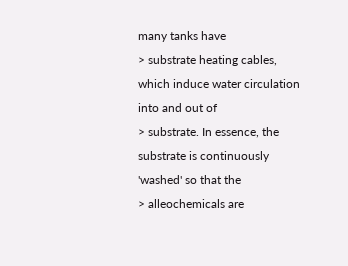many tanks have
> substrate heating cables, which induce water circulation into and out of
> substrate. In essence, the substrate is continuously 'washed' so that the
> alleochemicals are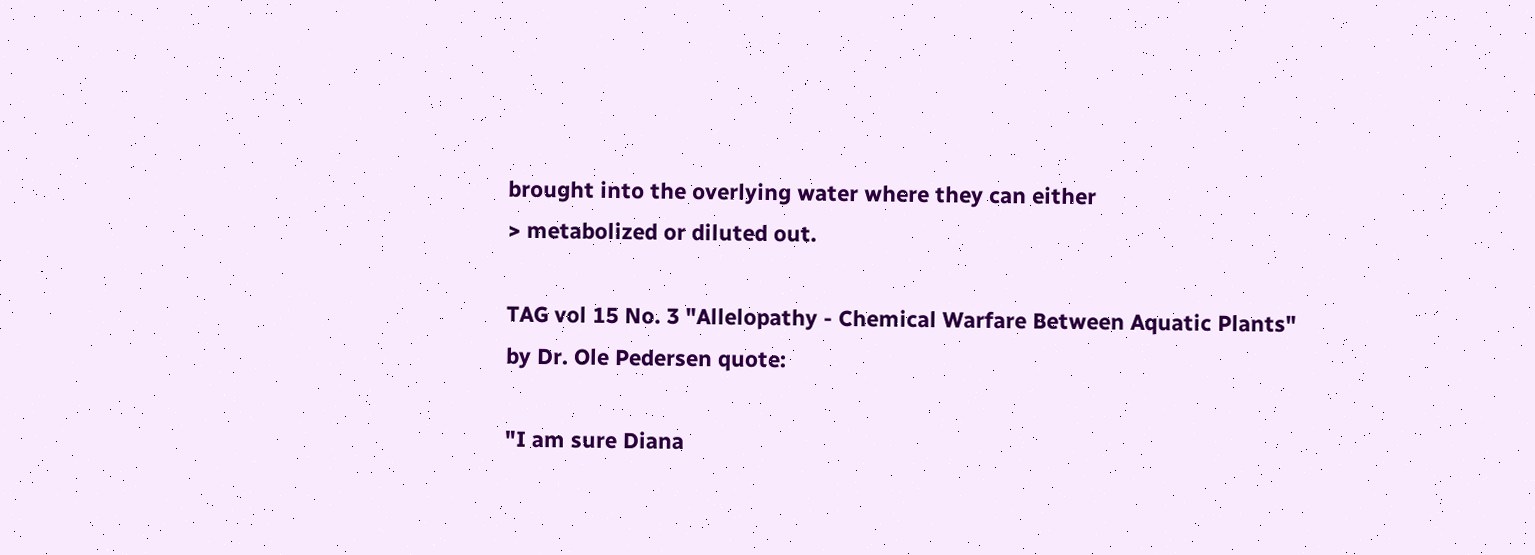brought into the overlying water where they can either
> metabolized or diluted out.

TAG vol 15 No. 3 "Allelopathy - Chemical Warfare Between Aquatic Plants"
by Dr. Ole Pedersen quote:

"I am sure Diana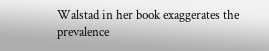Walstad in her book exaggerates the prevalence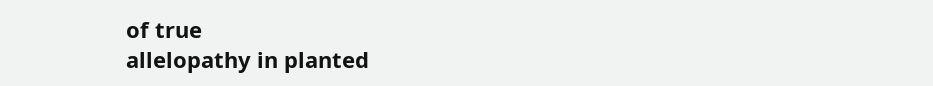of true
allelopathy in planted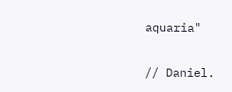aquaria"

// Daniel.